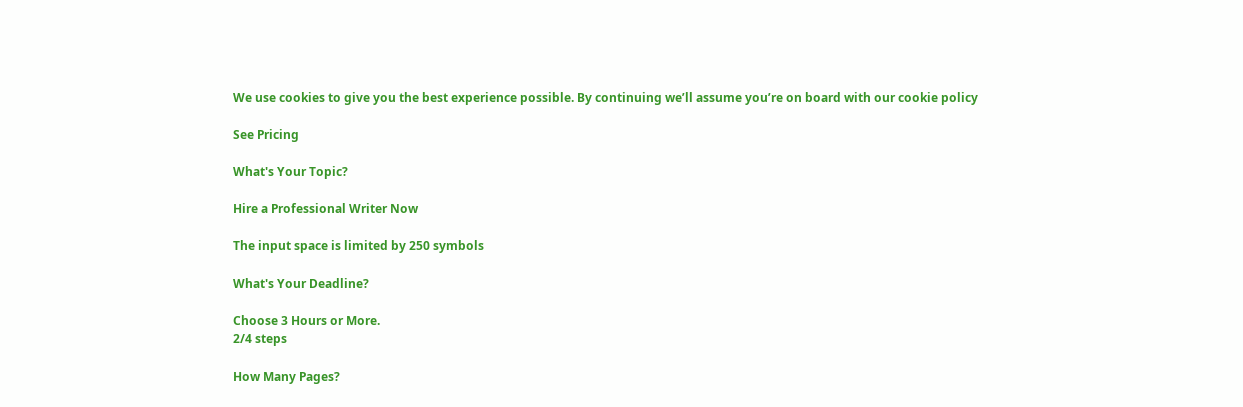We use cookies to give you the best experience possible. By continuing we’ll assume you’re on board with our cookie policy

See Pricing

What's Your Topic?

Hire a Professional Writer Now

The input space is limited by 250 symbols

What's Your Deadline?

Choose 3 Hours or More.
2/4 steps

How Many Pages?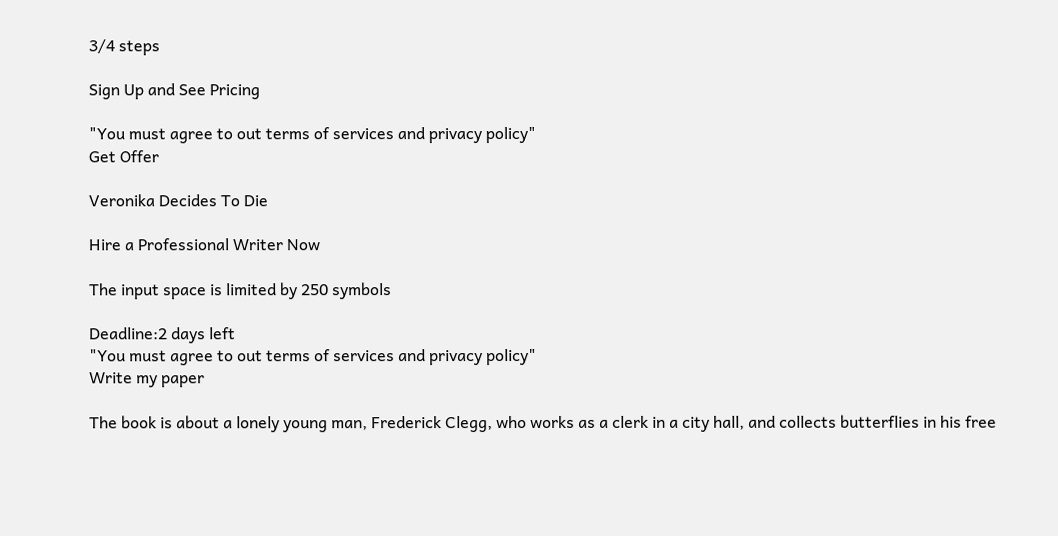3/4 steps

Sign Up and See Pricing

"You must agree to out terms of services and privacy policy"
Get Offer

Veronika Decides To Die

Hire a Professional Writer Now

The input space is limited by 250 symbols

Deadline:2 days left
"You must agree to out terms of services and privacy policy"
Write my paper

The book is about a lonely young man, Frederick Clegg, who works as a clerk in a city hall, and collects butterflies in his free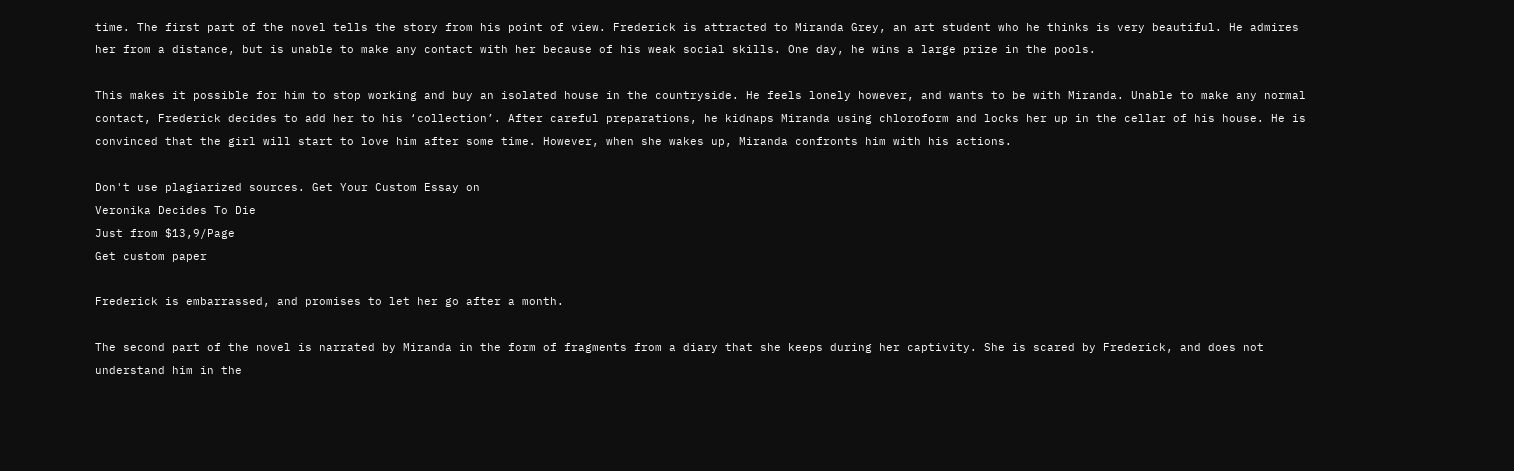time. The first part of the novel tells the story from his point of view. Frederick is attracted to Miranda Grey, an art student who he thinks is very beautiful. He admires her from a distance, but is unable to make any contact with her because of his weak social skills. One day, he wins a large prize in the pools.

This makes it possible for him to stop working and buy an isolated house in the countryside. He feels lonely however, and wants to be with Miranda. Unable to make any normal contact, Frederick decides to add her to his ‘collection’. After careful preparations, he kidnaps Miranda using chloroform and locks her up in the cellar of his house. He is convinced that the girl will start to love him after some time. However, when she wakes up, Miranda confronts him with his actions.

Don't use plagiarized sources. Get Your Custom Essay on
Veronika Decides To Die
Just from $13,9/Page
Get custom paper

Frederick is embarrassed, and promises to let her go after a month.

The second part of the novel is narrated by Miranda in the form of fragments from a diary that she keeps during her captivity. She is scared by Frederick, and does not understand him in the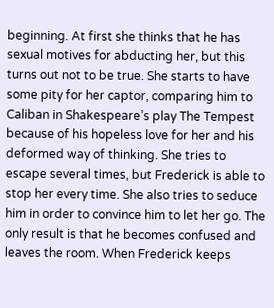beginning. At first she thinks that he has sexual motives for abducting her, but this turns out not to be true. She starts to have some pity for her captor, comparing him to Caliban in Shakespeare’s play The Tempest because of his hopeless love for her and his deformed way of thinking. She tries to escape several times, but Frederick is able to stop her every time. She also tries to seduce him in order to convince him to let her go. The only result is that he becomes confused and leaves the room. When Frederick keeps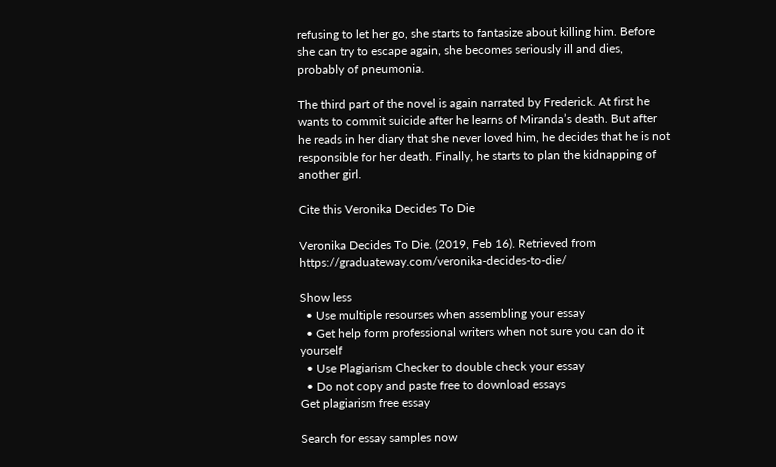refusing to let her go, she starts to fantasize about killing him. Before she can try to escape again, she becomes seriously ill and dies, probably of pneumonia.

The third part of the novel is again narrated by Frederick. At first he wants to commit suicide after he learns of Miranda’s death. But after he reads in her diary that she never loved him, he decides that he is not responsible for her death. Finally, he starts to plan the kidnapping of another girl.

Cite this Veronika Decides To Die

Veronika Decides To Die. (2019, Feb 16). Retrieved from https://graduateway.com/veronika-decides-to-die/

Show less
  • Use multiple resourses when assembling your essay
  • Get help form professional writers when not sure you can do it yourself
  • Use Plagiarism Checker to double check your essay
  • Do not copy and paste free to download essays
Get plagiarism free essay

Search for essay samples now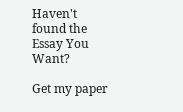Haven't found the Essay You Want?

Get my paper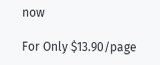now

For Only $13.90/page